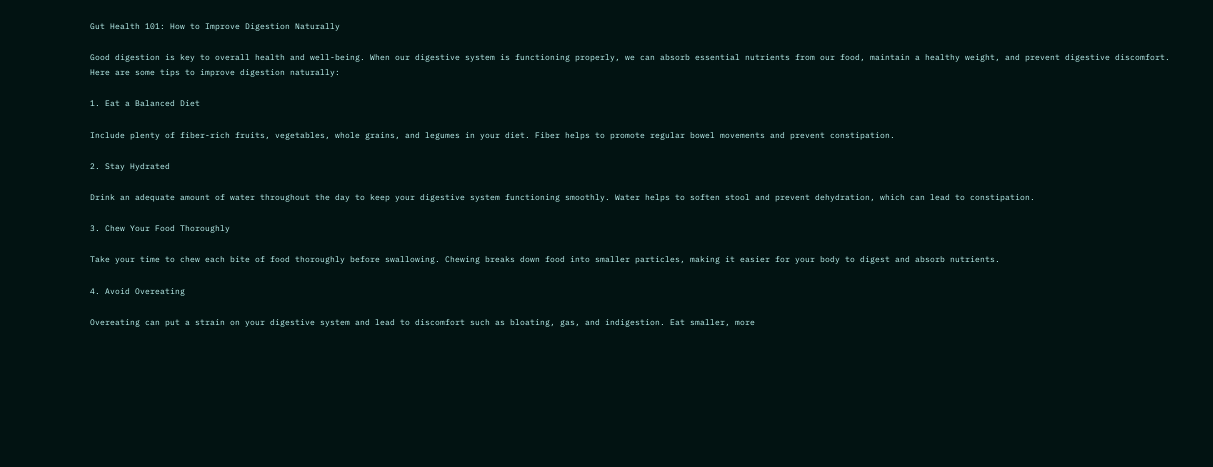Gut Health 101: How to Improve Digestion Naturally

Good digestion is key to overall health and well-being. When our digestive system is functioning properly, we can absorb essential nutrients from our food, maintain a healthy weight, and prevent digestive discomfort. Here are some tips to improve digestion naturally:

1. Eat a Balanced Diet

Include plenty of fiber-rich fruits, vegetables, whole grains, and legumes in your diet. Fiber helps to promote regular bowel movements and prevent constipation.

2. Stay Hydrated

Drink an adequate amount of water throughout the day to keep your digestive system functioning smoothly. Water helps to soften stool and prevent dehydration, which can lead to constipation.

3. Chew Your Food Thoroughly

Take your time to chew each bite of food thoroughly before swallowing. Chewing breaks down food into smaller particles, making it easier for your body to digest and absorb nutrients.

4. Avoid Overeating

Overeating can put a strain on your digestive system and lead to discomfort such as bloating, gas, and indigestion. Eat smaller, more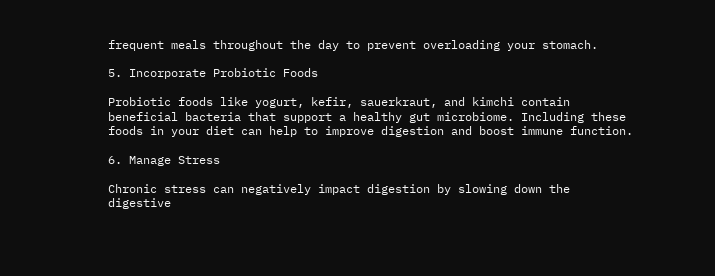frequent meals throughout the day to prevent overloading your stomach.

5. Incorporate Probiotic Foods

Probiotic foods like yogurt, kefir, sauerkraut, and kimchi contain beneficial bacteria that support a healthy gut microbiome. Including these foods in your diet can help to improve digestion and boost immune function.

6. Manage Stress

Chronic stress can negatively impact digestion by slowing down the digestive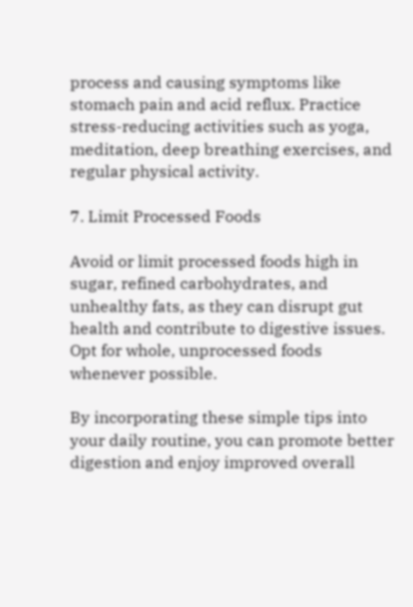process and causing symptoms like stomach pain and acid reflux. Practice stress-reducing activities such as yoga, meditation, deep breathing exercises, and regular physical activity.

7. Limit Processed Foods

Avoid or limit processed foods high in sugar, refined carbohydrates, and unhealthy fats, as they can disrupt gut health and contribute to digestive issues. Opt for whole, unprocessed foods whenever possible.

By incorporating these simple tips into your daily routine, you can promote better digestion and enjoy improved overall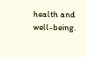health and well-being.